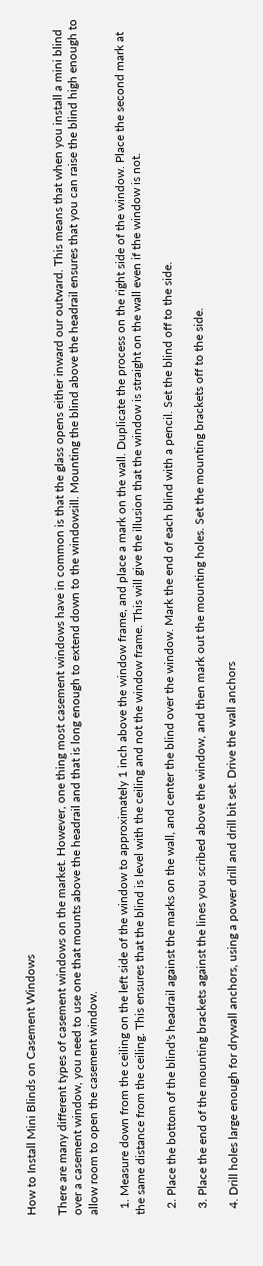How to Install Mini Blinds on Casement Windows

There are many different types of casement windows on the market. However, one thing most casement windows have in common is that the glass opens either inward our outward. This means that when you install a mini blind over a casement window, you need to use one that mounts above the headrail and that is long enough to extend down to the windowsill. Mounting the blind above the headrail ensures that you can raise the blind high enough to allow room to open the casement window.

  1. Measure down from the ceiling on the left side of the window to approximately 1 inch above the window frame, and place a mark on the wall. Duplicate the process on the right side of the window. Place the second mark at the same distance from the ceiling. This ensures that the blind is level with the ceiling and not the window frame. This will give the illusion that the window is straight on the wall even if the window is not.

  2. Place the bottom of the blind's headrail against the marks on the wall, and center the blind over the window. Mark the end of each blind with a pencil. Set the blind off to the side.

  3. Place the end of the mounting brackets against the lines you scribed above the window, and then mark out the mounting holes. Set the mounting brackets off to the side.

  4. Drill holes large enough for drywall anchors, using a power drill and drill bit set. Drive the wall anchors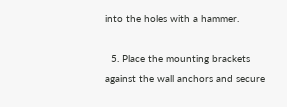into the holes with a hammer.

  5. Place the mounting brackets against the wall anchors and secure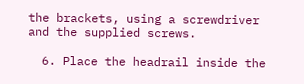the brackets, using a screwdriver and the supplied screws.

  6. Place the headrail inside the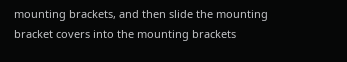mounting brackets, and then slide the mounting bracket covers into the mounting brackets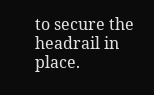to secure the headrail in place.